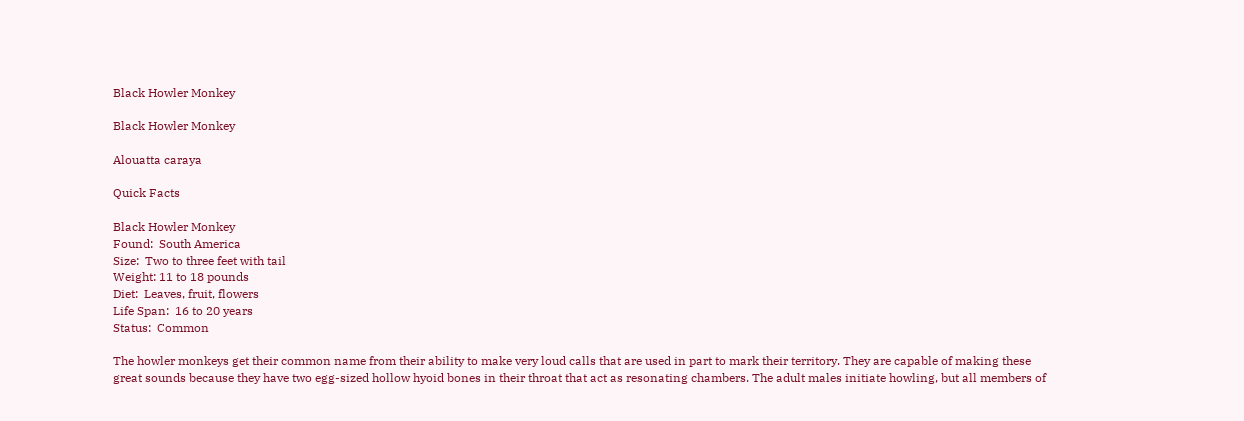Black Howler Monkey

Black Howler Monkey

Alouatta caraya

Quick Facts

Black Howler Monkey
Found:  South America
Size:  Two to three feet with tail
Weight: 11 to 18 pounds
Diet:  Leaves, fruit, flowers
Life Span:  16 to 20 years
Status:  Common

The howler monkeys get their common name from their ability to make very loud calls that are used in part to mark their territory. They are capable of making these great sounds because they have two egg-sized hollow hyoid bones in their throat that act as resonating chambers. The adult males initiate howling, but all members of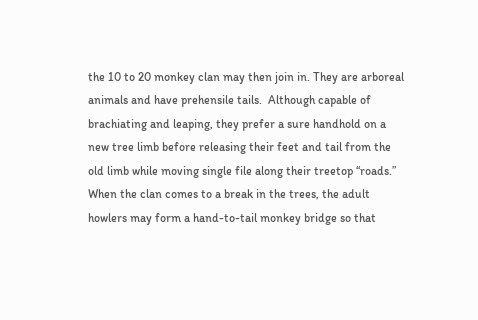the 10 to 20 monkey clan may then join in. They are arboreal animals and have prehensile tails.  Although capable of brachiating and leaping, they prefer a sure handhold on a new tree limb before releasing their feet and tail from the old limb while moving single file along their treetop “roads.”  When the clan comes to a break in the trees, the adult howlers may form a hand-to-tail monkey bridge so that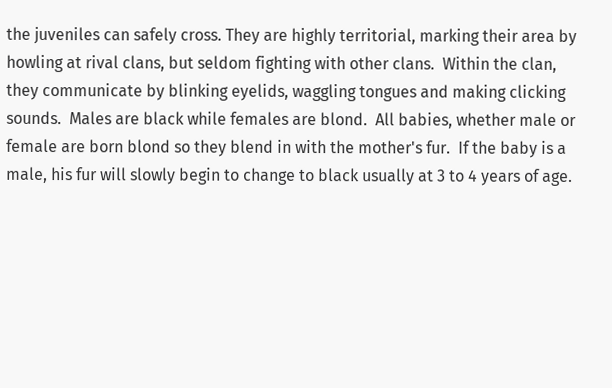the juveniles can safely cross. They are highly territorial, marking their area by howling at rival clans, but seldom fighting with other clans.  Within the clan, they communicate by blinking eyelids, waggling tongues and making clicking sounds.  Males are black while females are blond.  All babies, whether male or female are born blond so they blend in with the mother's fur.  If the baby is a male, his fur will slowly begin to change to black usually at 3 to 4 years of age.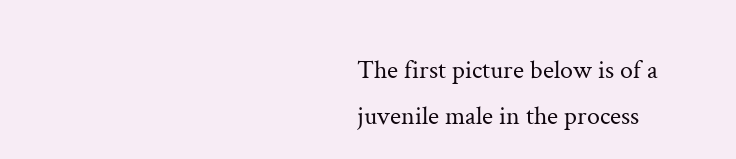The first picture below is of a juvenile male in the process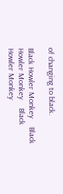of changing to black.

Black Howler Monkey    Black Howler Monkey    Black Howler Monkey